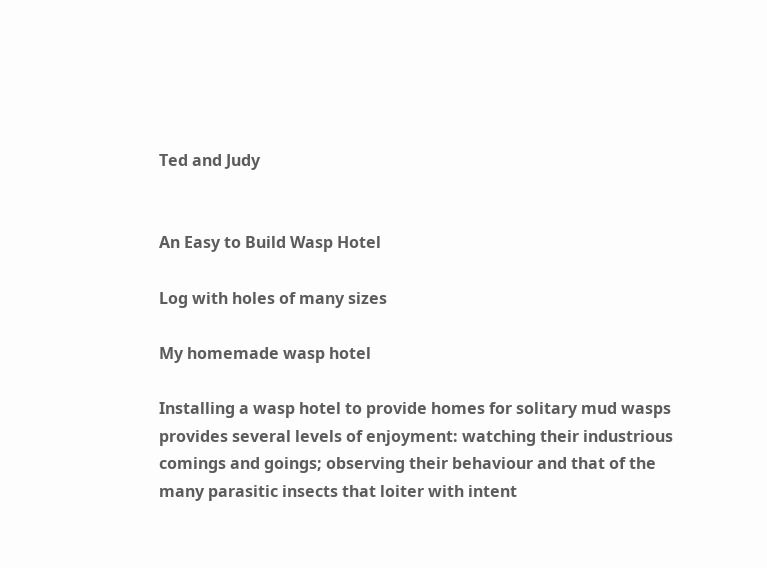Ted and Judy


An Easy to Build Wasp Hotel

Log with holes of many sizes

My homemade wasp hotel

Installing a wasp hotel to provide homes for solitary mud wasps provides several levels of enjoyment: watching their industrious comings and goings; observing their behaviour and that of the many parasitic insects that loiter with intent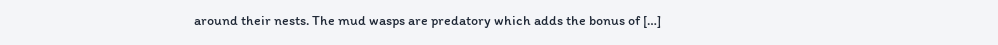around their nests. The mud wasps are predatory which adds the bonus of […]